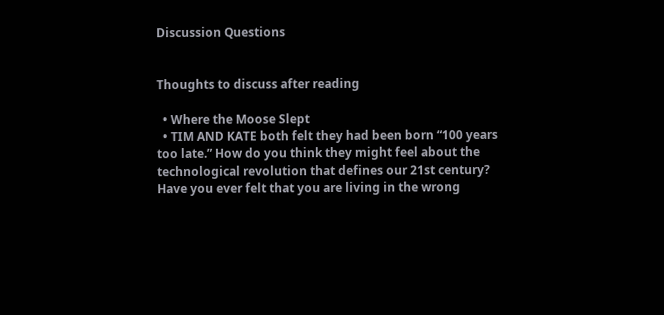Discussion Questions


Thoughts to discuss after reading

  • Where the Moose Slept
  • TIM AND KATE both felt they had been born “100 years too late.” How do you think they might feel about the technological revolution that defines our 21st century? Have you ever felt that you are living in the wrong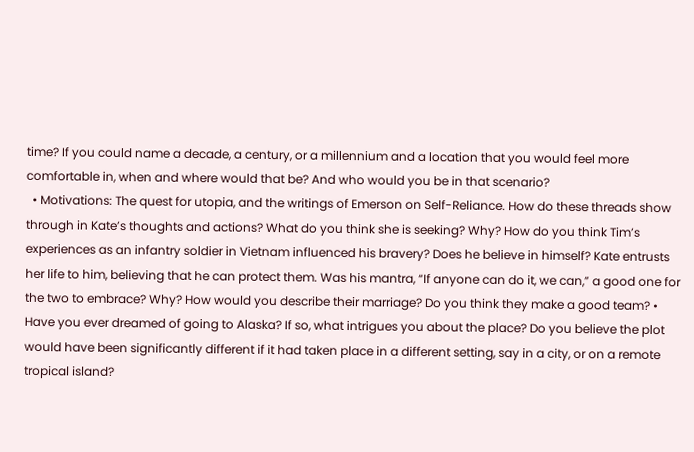time? If you could name a decade, a century, or a millennium and a location that you would feel more comfortable in, when and where would that be? And who would you be in that scenario?
  • Motivations: The quest for utopia, and the writings of Emerson on Self-Reliance. How do these threads show through in Kate’s thoughts and actions? What do you think she is seeking? Why? How do you think Tim’s experiences as an infantry soldier in Vietnam influenced his bravery? Does he believe in himself? Kate entrusts her life to him, believing that he can protect them. Was his mantra, “If anyone can do it, we can,” a good one for the two to embrace? Why? How would you describe their marriage? Do you think they make a good team? • Have you ever dreamed of going to Alaska? If so, what intrigues you about the place? Do you believe the plot would have been significantly different if it had taken place in a different setting, say in a city, or on a remote tropical island?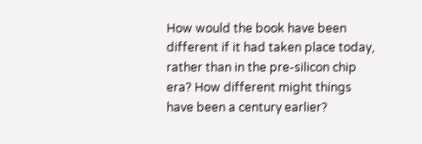How would the book have been different if it had taken place today, rather than in the pre-silicon chip era? How different might things have been a century earlier?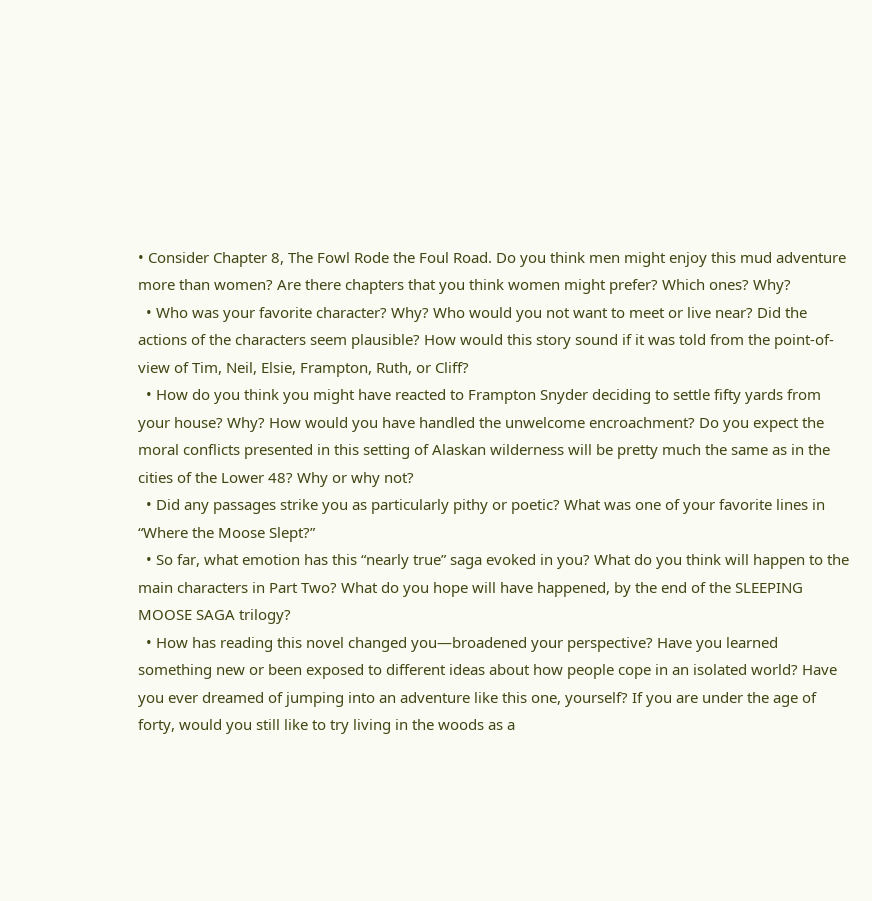• Consider Chapter 8, The Fowl Rode the Foul Road. Do you think men might enjoy this mud adventure more than women? Are there chapters that you think women might prefer? Which ones? Why?
  • Who was your favorite character? Why? Who would you not want to meet or live near? Did the actions of the characters seem plausible? How would this story sound if it was told from the point-of-view of Tim, Neil, Elsie, Frampton, Ruth, or Cliff?
  • How do you think you might have reacted to Frampton Snyder deciding to settle fifty yards from your house? Why? How would you have handled the unwelcome encroachment? Do you expect the moral conflicts presented in this setting of Alaskan wilderness will be pretty much the same as in the cities of the Lower 48? Why or why not?
  • Did any passages strike you as particularly pithy or poetic? What was one of your favorite lines in “Where the Moose Slept?”
  • So far, what emotion has this “nearly true” saga evoked in you? What do you think will happen to the main characters in Part Two? What do you hope will have happened, by the end of the SLEEPING MOOSE SAGA trilogy?
  • How has reading this novel changed you—broadened your perspective? Have you learned something new or been exposed to different ideas about how people cope in an isolated world? Have you ever dreamed of jumping into an adventure like this one, yourself? If you are under the age of forty, would you still like to try living in the woods as a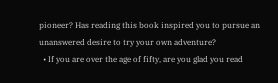pioneer? Has reading this book inspired you to pursue an unanswered desire to try your own adventure?
  • If you are over the age of fifty, are you glad you read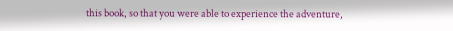this book, so that you were able to experience the adventure,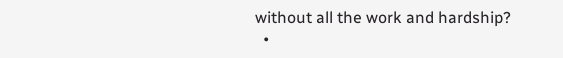without all the work and hardship?
  •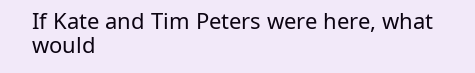If Kate and Tim Peters were here, what would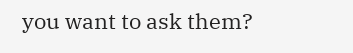you want to ask them?